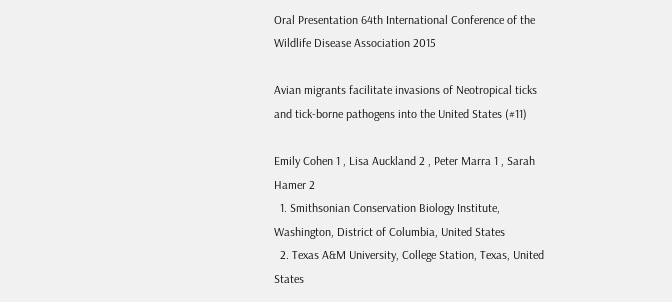Oral Presentation 64th International Conference of the Wildlife Disease Association 2015

Avian migrants facilitate invasions of Neotropical ticks and tick-borne pathogens into the United States (#11)

Emily Cohen 1 , Lisa Auckland 2 , Peter Marra 1 , Sarah Hamer 2
  1. Smithsonian Conservation Biology Institute, Washington, District of Columbia, United States
  2. Texas A&M University, College Station, Texas, United States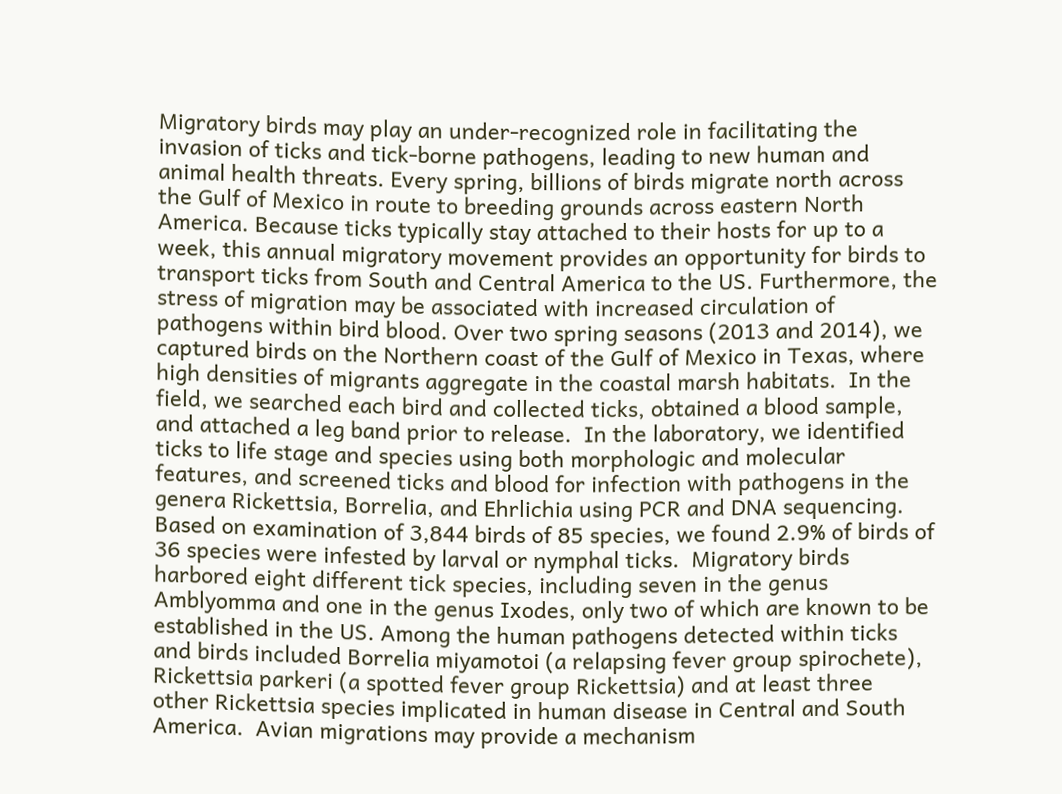Migratory birds may play an under-recognized role in facilitating the invasion of ticks and tick-borne pathogens, leading to new human and animal health threats. Every spring, billions of birds migrate north across the Gulf of Mexico in route to breeding grounds across eastern North America. Because ticks typically stay attached to their hosts for up to a week, this annual migratory movement provides an opportunity for birds to transport ticks from South and Central America to the US. Furthermore, the stress of migration may be associated with increased circulation of pathogens within bird blood. Over two spring seasons (2013 and 2014), we captured birds on the Northern coast of the Gulf of Mexico in Texas, where high densities of migrants aggregate in the coastal marsh habitats.  In the field, we searched each bird and collected ticks, obtained a blood sample, and attached a leg band prior to release.  In the laboratory, we identified ticks to life stage and species using both morphologic and molecular features, and screened ticks and blood for infection with pathogens in the genera Rickettsia, Borrelia, and Ehrlichia using PCR and DNA sequencing. Based on examination of 3,844 birds of 85 species, we found 2.9% of birds of 36 species were infested by larval or nymphal ticks.  Migratory birds harbored eight different tick species, including seven in the genus Amblyomma and one in the genus Ixodes, only two of which are known to be established in the US. Among the human pathogens detected within ticks and birds included Borrelia miyamotoi (a relapsing fever group spirochete), Rickettsia parkeri (a spotted fever group Rickettsia) and at least three other Rickettsia species implicated in human disease in Central and South America.  Avian migrations may provide a mechanism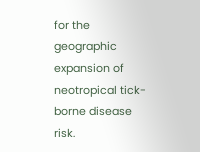for the geographic expansion of neotropical tick-borne disease risk.